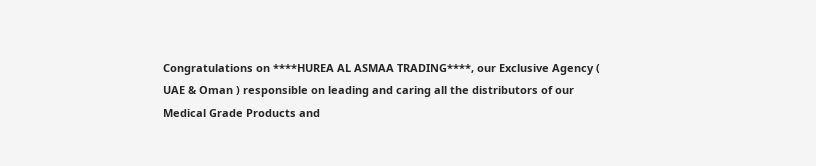Congratulations on ****HUREA AL ASMAA TRADING****, our Exclusive Agency ( UAE & Oman ) responsible on leading and caring all the distributors of our Medical Grade Products and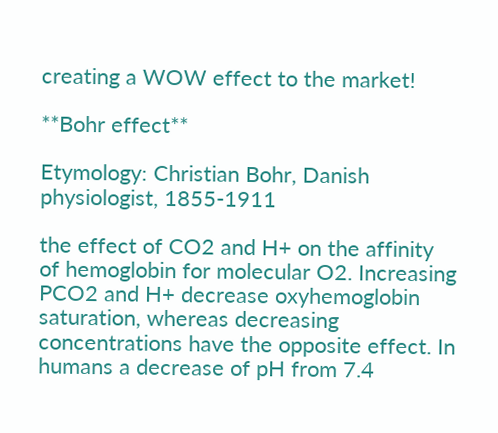creating a WOW effect to the market!

**Bohr effect**

Etymology: Christian Bohr, Danish physiologist, 1855-1911

the effect of CO2 and H+ on the affinity of hemoglobin for molecular O2. Increasing PCO2 and H+ decrease oxyhemoglobin saturation, whereas decreasing concentrations have the opposite effect. In humans a decrease of pH from 7.4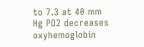to 7.3 at 40 mm Hg PO2 decreases oxyhemoglobin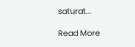saturat...

Read More